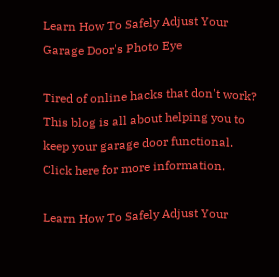Learn How To Safely Adjust Your Garage Door's Photo Eye

Tired of online hacks that don't work? This blog is all about helping you to keep your garage door functional. Click here for more information.

Learn How To Safely Adjust Your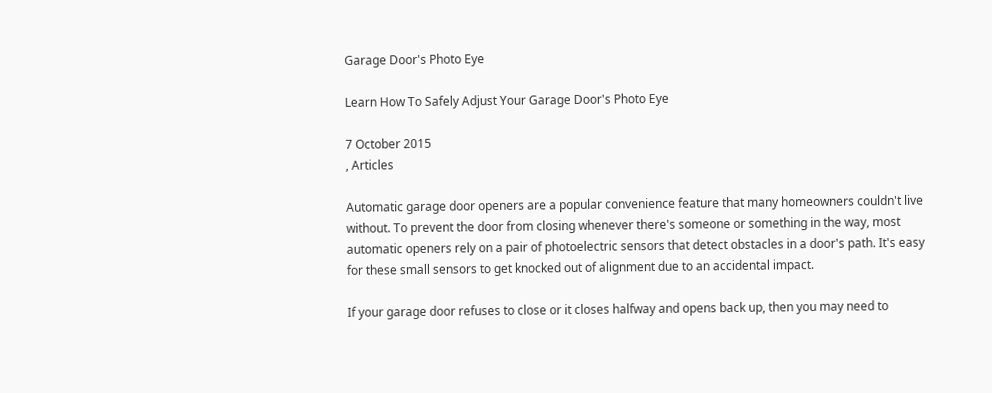Garage Door's Photo Eye

Learn How To Safely Adjust Your Garage Door's Photo Eye

7 October 2015
, Articles

Automatic garage door openers are a popular convenience feature that many homeowners couldn't live without. To prevent the door from closing whenever there's someone or something in the way, most automatic openers rely on a pair of photoelectric sensors that detect obstacles in a door's path. It's easy for these small sensors to get knocked out of alignment due to an accidental impact.

If your garage door refuses to close or it closes halfway and opens back up, then you may need to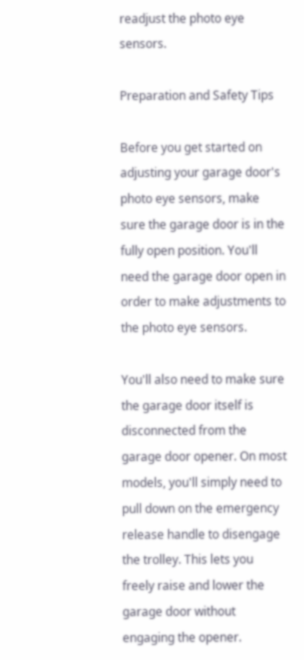readjust the photo eye sensors.

Preparation and Safety Tips

Before you get started on adjusting your garage door's photo eye sensors, make sure the garage door is in the fully open position. You'll need the garage door open in order to make adjustments to the photo eye sensors.

You'll also need to make sure the garage door itself is disconnected from the garage door opener. On most models, you'll simply need to pull down on the emergency release handle to disengage the trolley. This lets you freely raise and lower the garage door without engaging the opener.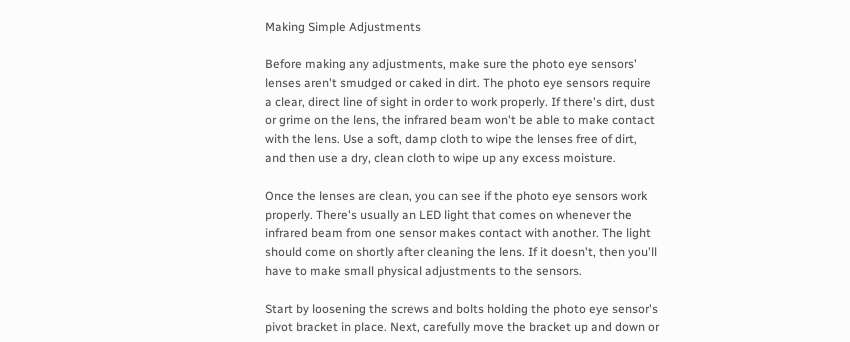Making Simple Adjustments

Before making any adjustments, make sure the photo eye sensors' lenses aren't smudged or caked in dirt. The photo eye sensors require a clear, direct line of sight in order to work properly. If there's dirt, dust or grime on the lens, the infrared beam won't be able to make contact with the lens. Use a soft, damp cloth to wipe the lenses free of dirt, and then use a dry, clean cloth to wipe up any excess moisture.

Once the lenses are clean, you can see if the photo eye sensors work properly. There's usually an LED light that comes on whenever the infrared beam from one sensor makes contact with another. The light should come on shortly after cleaning the lens. If it doesn't, then you'll have to make small physical adjustments to the sensors.

Start by loosening the screws and bolts holding the photo eye sensor's pivot bracket in place. Next, carefully move the bracket up and down or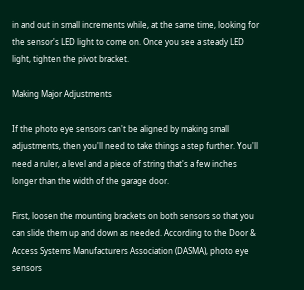in and out in small increments while, at the same time, looking for the sensor's LED light to come on. Once you see a steady LED light, tighten the pivot bracket.

Making Major Adjustments

If the photo eye sensors can't be aligned by making small adjustments, then you'll need to take things a step further. You'll need a ruler, a level and a piece of string that's a few inches longer than the width of the garage door.

First, loosen the mounting brackets on both sensors so that you can slide them up and down as needed. According to the Door & Access Systems Manufacturers Association (DASMA), photo eye sensors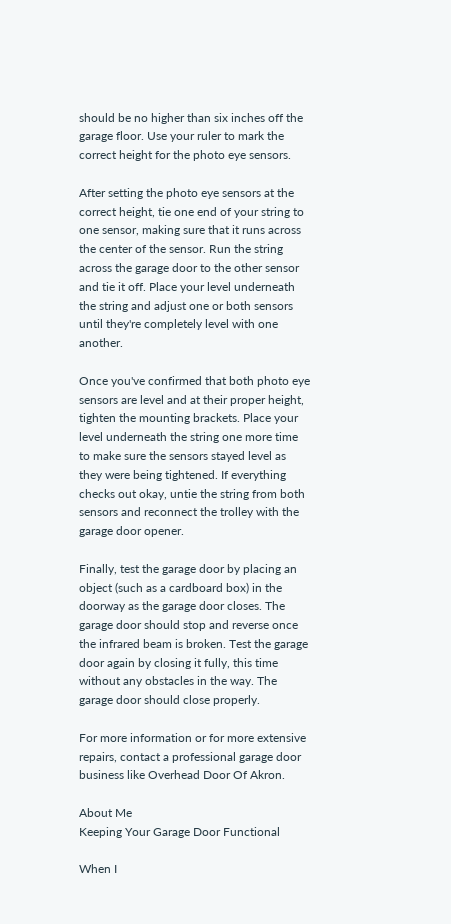should be no higher than six inches off the garage floor. Use your ruler to mark the correct height for the photo eye sensors.

After setting the photo eye sensors at the correct height, tie one end of your string to one sensor, making sure that it runs across the center of the sensor. Run the string across the garage door to the other sensor and tie it off. Place your level underneath the string and adjust one or both sensors until they're completely level with one another.

Once you've confirmed that both photo eye sensors are level and at their proper height, tighten the mounting brackets. Place your level underneath the string one more time to make sure the sensors stayed level as they were being tightened. If everything checks out okay, untie the string from both sensors and reconnect the trolley with the garage door opener.

Finally, test the garage door by placing an object (such as a cardboard box) in the doorway as the garage door closes. The garage door should stop and reverse once the infrared beam is broken. Test the garage door again by closing it fully, this time without any obstacles in the way. The garage door should close properly.

For more information or for more extensive repairs, contact a professional garage door business like Overhead Door Of Akron.

About Me
Keeping Your Garage Door Functional

When I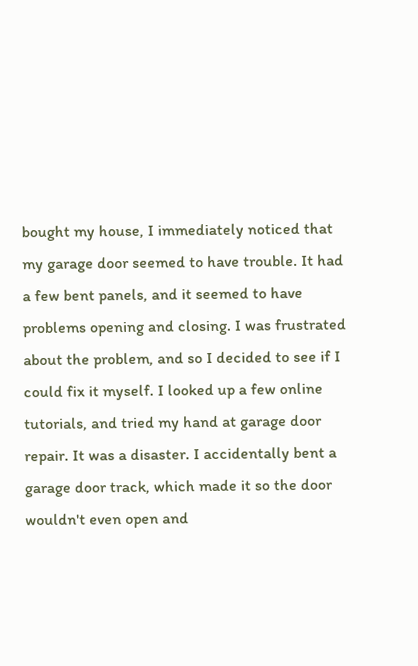bought my house, I immediately noticed that my garage door seemed to have trouble. It had a few bent panels, and it seemed to have problems opening and closing. I was frustrated about the problem, and so I decided to see if I could fix it myself. I looked up a few online tutorials, and tried my hand at garage door repair. It was a disaster. I accidentally bent a garage door track, which made it so the door wouldn't even open and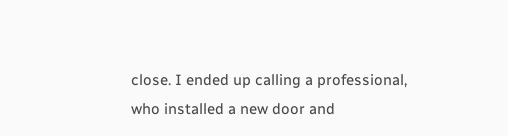close. I ended up calling a professional, who installed a new door and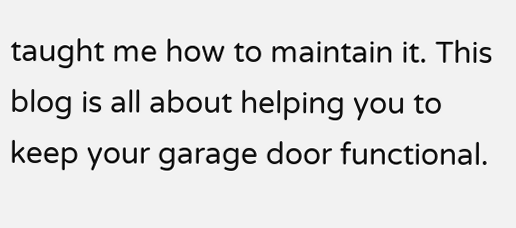taught me how to maintain it. This blog is all about helping you to keep your garage door functional.